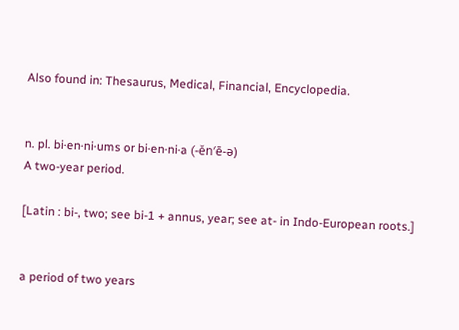Also found in: Thesaurus, Medical, Financial, Encyclopedia.


n. pl. bi·en·ni·ums or bi·en·ni·a (-ĕn′ē-ə)
A two-year period.

[Latin : bi-, two; see bi-1 + annus, year; see at- in Indo-European roots.]


a period of two years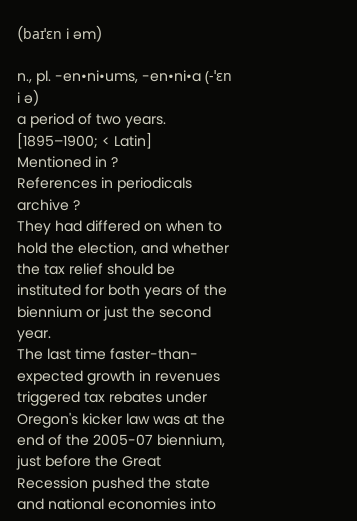(baɪˈɛn i əm)

n., pl. -en•ni•ums, -en•ni•a (-ˈɛn i ə)
a period of two years.
[1895–1900; < Latin]
Mentioned in ?
References in periodicals archive ?
They had differed on when to hold the election, and whether the tax relief should be instituted for both years of the biennium or just the second year.
The last time faster-than-expected growth in revenues triggered tax rebates under Oregon's kicker law was at the end of the 2005-07 biennium, just before the Great Recession pushed the state and national economies into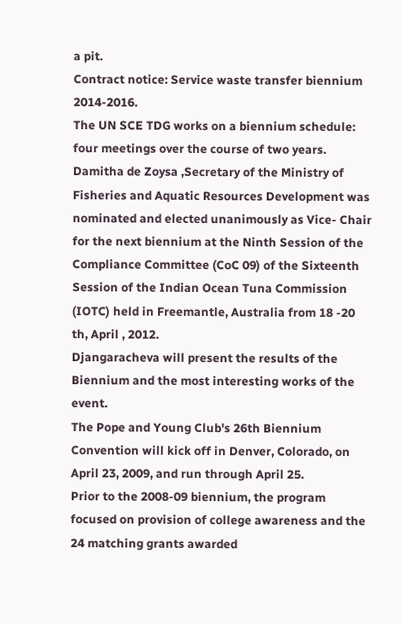a pit.
Contract notice: Service waste transfer biennium 2014-2016.
The UN SCE TDG works on a biennium schedule: four meetings over the course of two years.
Damitha de Zoysa ,Secretary of the Ministry of Fisheries and Aquatic Resources Development was nominated and elected unanimously as Vice- Chair for the next biennium at the Ninth Session of the Compliance Committee (CoC 09) of the Sixteenth Session of the Indian Ocean Tuna Commission (IOTC) held in Freemantle, Australia from 18 -20 th, April , 2012.
Djangaracheva will present the results of the Biennium and the most interesting works of the event.
The Pope and Young Club's 26th Biennium Convention will kick off in Denver, Colorado, on April 23, 2009, and run through April 25.
Prior to the 2008-09 biennium, the program focused on provision of college awareness and the 24 matching grants awarded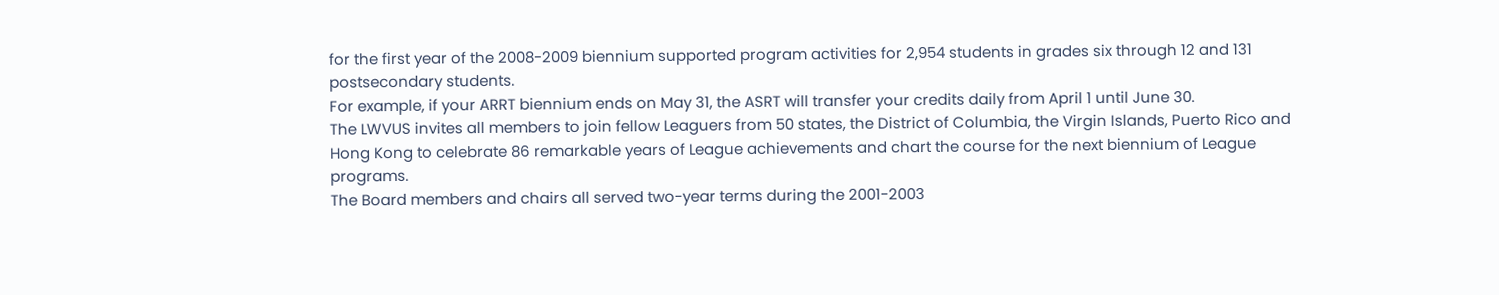for the first year of the 2008-2009 biennium supported program activities for 2,954 students in grades six through 12 and 131 postsecondary students.
For example, if your ARRT biennium ends on May 31, the ASRT will transfer your credits daily from April 1 until June 30.
The LWVUS invites all members to join fellow Leaguers from 50 states, the District of Columbia, the Virgin Islands, Puerto Rico and Hong Kong to celebrate 86 remarkable years of League achievements and chart the course for the next biennium of League programs.
The Board members and chairs all served two-year terms during the 2001-2003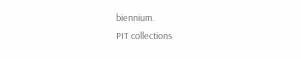biennium.
PIT collections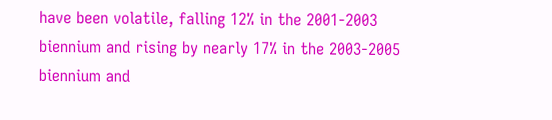have been volatile, falling 12% in the 2001-2003 biennium and rising by nearly 17% in the 2003-2005 biennium and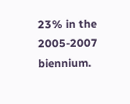23% in the 2005-2007 biennium.